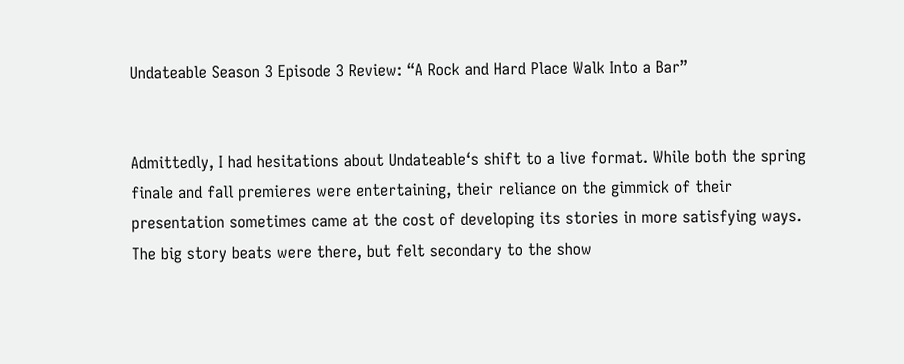Undateable Season 3 Episode 3 Review: “A Rock and Hard Place Walk Into a Bar”


Admittedly, I had hesitations about Undateable‘s shift to a live format. While both the spring finale and fall premieres were entertaining, their reliance on the gimmick of their presentation sometimes came at the cost of developing its stories in more satisfying ways. The big story beats were there, but felt secondary to the show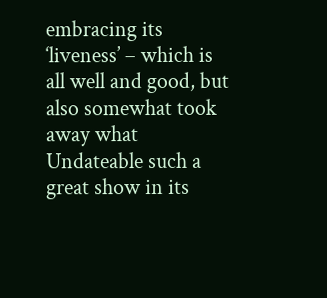embracing its ‘liveness’ – which is all well and good, but also somewhat took away what Undateable such a great show in its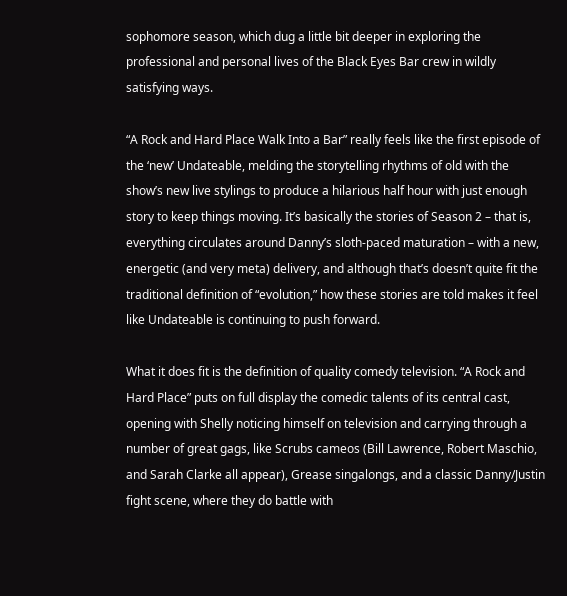sophomore season, which dug a little bit deeper in exploring the professional and personal lives of the Black Eyes Bar crew in wildly satisfying ways.

“A Rock and Hard Place Walk Into a Bar” really feels like the first episode of the ‘new’ Undateable, melding the storytelling rhythms of old with the show’s new live stylings to produce a hilarious half hour with just enough story to keep things moving. It’s basically the stories of Season 2 – that is, everything circulates around Danny’s sloth-paced maturation – with a new, energetic (and very meta) delivery, and although that’s doesn’t quite fit the traditional definition of “evolution,” how these stories are told makes it feel like Undateable is continuing to push forward.

What it does fit is the definition of quality comedy television. “A Rock and Hard Place” puts on full display the comedic talents of its central cast, opening with Shelly noticing himself on television and carrying through a number of great gags, like Scrubs cameos (Bill Lawrence, Robert Maschio, and Sarah Clarke all appear), Grease singalongs, and a classic Danny/Justin fight scene, where they do battle with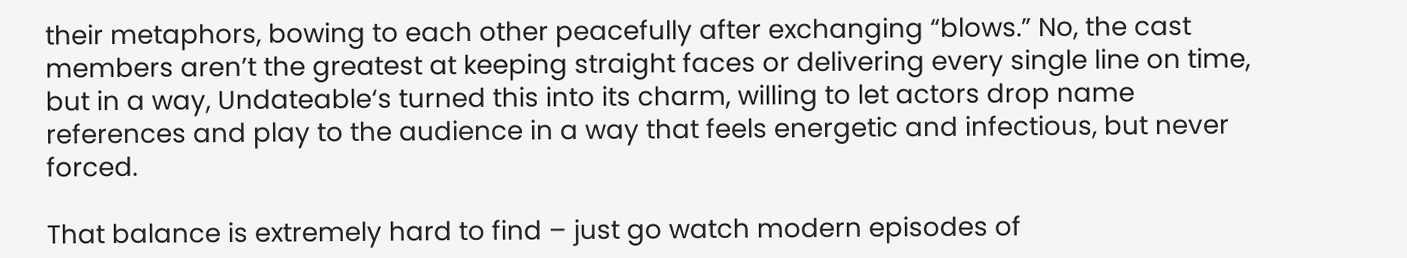their metaphors, bowing to each other peacefully after exchanging “blows.” No, the cast members aren’t the greatest at keeping straight faces or delivering every single line on time, but in a way, Undateable‘s turned this into its charm, willing to let actors drop name references and play to the audience in a way that feels energetic and infectious, but never forced.

That balance is extremely hard to find – just go watch modern episodes of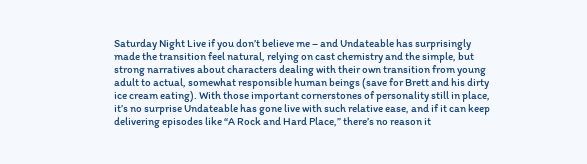Saturday Night Live if you don’t believe me – and Undateable has surprisingly made the transition feel natural, relying on cast chemistry and the simple, but strong narratives about characters dealing with their own transition from young adult to actual, somewhat responsible human beings (save for Brett and his dirty ice cream eating). With those important cornerstones of personality still in place, it’s no surprise Undateable has gone live with such relative ease, and if it can keep delivering episodes like “A Rock and Hard Place,” there’s no reason it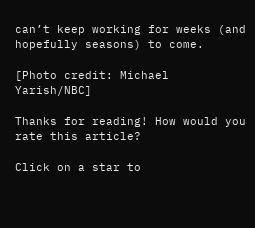can’t keep working for weeks (and hopefully seasons) to come.

[Photo credit: Michael Yarish/NBC]

Thanks for reading! How would you rate this article?

Click on a star to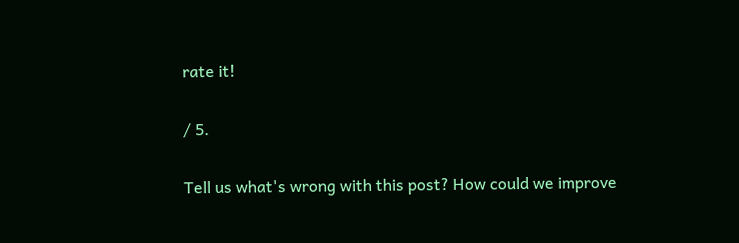rate it!

/ 5.

Tell us what's wrong with this post? How could we improve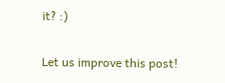it? :)

Let us improve this post!